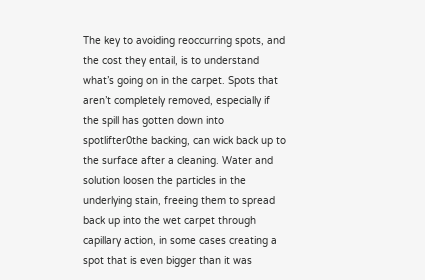The key to avoiding reoccurring spots, and the cost they entail, is to understand what’s going on in the carpet. Spots that aren’t completely removed, especially if the spill has gotten down into spotlifter0the backing, can wick back up to the surface after a cleaning. Water and solution loosen the particles in the underlying stain, freeing them to spread back up into the wet carpet through capillary action, in some cases creating a spot that is even bigger than it was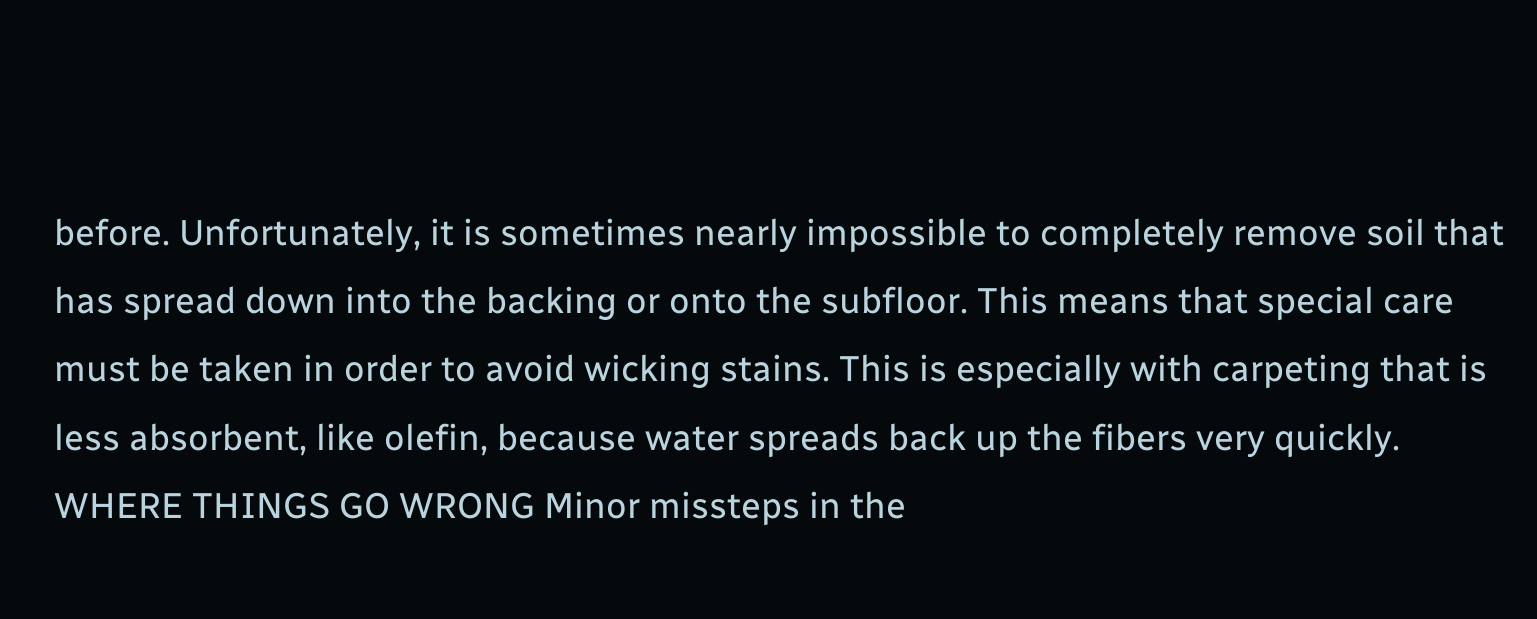before. Unfortunately, it is sometimes nearly impossible to completely remove soil that has spread down into the backing or onto the subfloor. This means that special care must be taken in order to avoid wicking stains. This is especially with carpeting that is less absorbent, like olefin, because water spreads back up the fibers very quickly. WHERE THINGS GO WRONG Minor missteps in the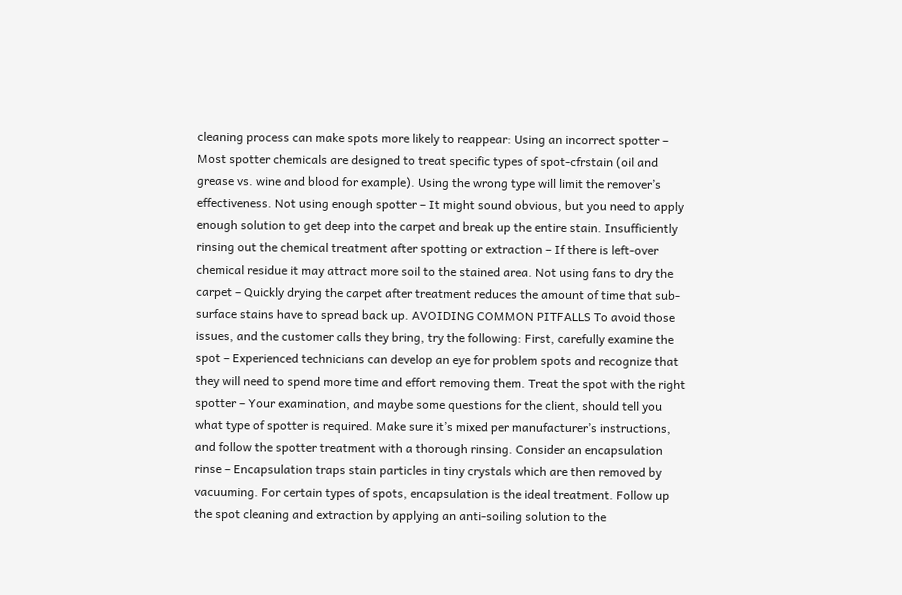cleaning process can make spots more likely to reappear: Using an incorrect spotter – Most spotter chemicals are designed to treat specific types of spot-cfrstain (oil and grease vs. wine and blood for example). Using the wrong type will limit the remover’s effectiveness. Not using enough spotter – It might sound obvious, but you need to apply enough solution to get deep into the carpet and break up the entire stain. Insufficiently rinsing out the chemical treatment after spotting or extraction – If there is left-over chemical residue it may attract more soil to the stained area. Not using fans to dry the carpet – Quickly drying the carpet after treatment reduces the amount of time that sub-surface stains have to spread back up. AVOIDING COMMON PITFALLS To avoid those issues, and the customer calls they bring, try the following: First, carefully examine the spot – Experienced technicians can develop an eye for problem spots and recognize that they will need to spend more time and effort removing them. Treat the spot with the right spotter – Your examination, and maybe some questions for the client, should tell you what type of spotter is required. Make sure it’s mixed per manufacturer’s instructions, and follow the spotter treatment with a thorough rinsing. Consider an encapsulation rinse – Encapsulation traps stain particles in tiny crystals which are then removed by vacuuming. For certain types of spots, encapsulation is the ideal treatment. Follow up the spot cleaning and extraction by applying an anti-soiling solution to the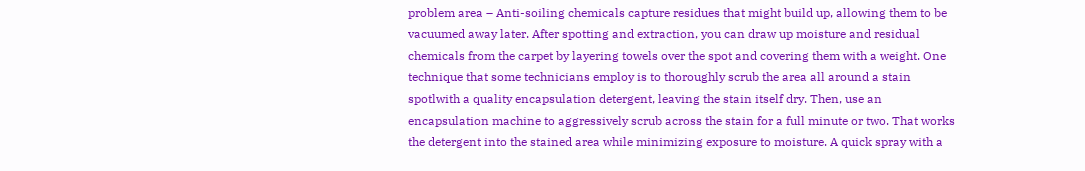problem area – Anti-soiling chemicals capture residues that might build up, allowing them to be vacuumed away later. After spotting and extraction, you can draw up moisture and residual chemicals from the carpet by layering towels over the spot and covering them with a weight. One technique that some technicians employ is to thoroughly scrub the area all around a stain spotlwith a quality encapsulation detergent, leaving the stain itself dry. Then, use an encapsulation machine to aggressively scrub across the stain for a full minute or two. That works the detergent into the stained area while minimizing exposure to moisture. A quick spray with a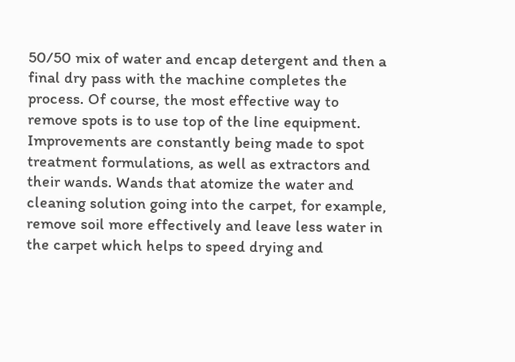50/50 mix of water and encap detergent and then a final dry pass with the machine completes the process. Of course, the most effective way to remove spots is to use top of the line equipment. Improvements are constantly being made to spot treatment formulations, as well as extractors and their wands. Wands that atomize the water and cleaning solution going into the carpet, for example, remove soil more effectively and leave less water in the carpet which helps to speed drying and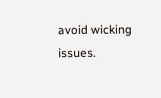avoid wicking issues.